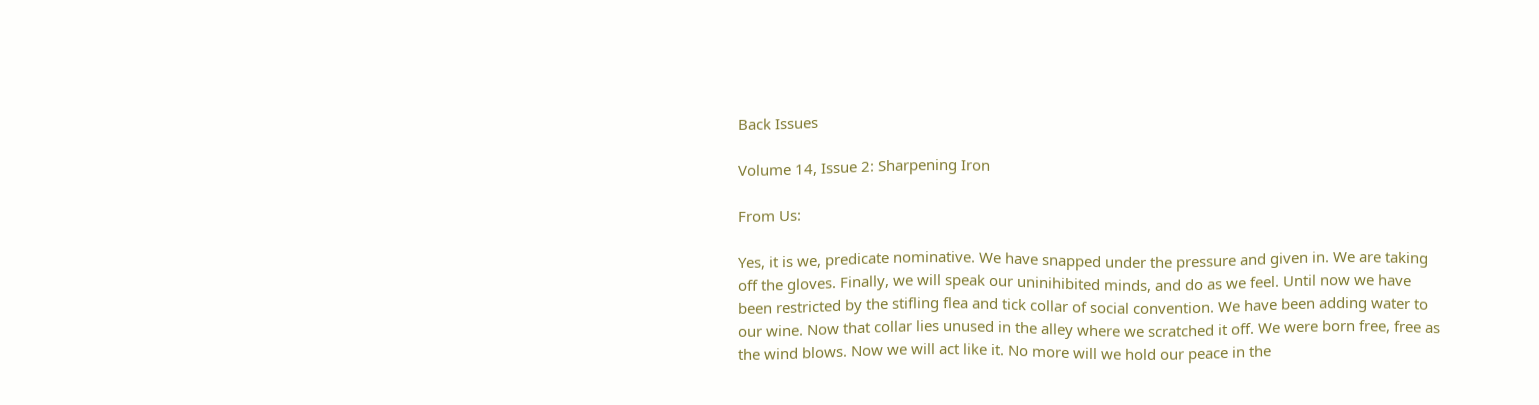Back Issues

Volume 14, Issue 2: Sharpening Iron

From Us:

Yes, it is we, predicate nominative. We have snapped under the pressure and given in. We are taking off the gloves. Finally, we will speak our uninihibited minds, and do as we feel. Until now we have been restricted by the stifling flea and tick collar of social convention. We have been adding water to our wine. Now that collar lies unused in the alley where we scratched it off. We were born free, free as the wind blows. Now we will act like it. No more will we hold our peace in the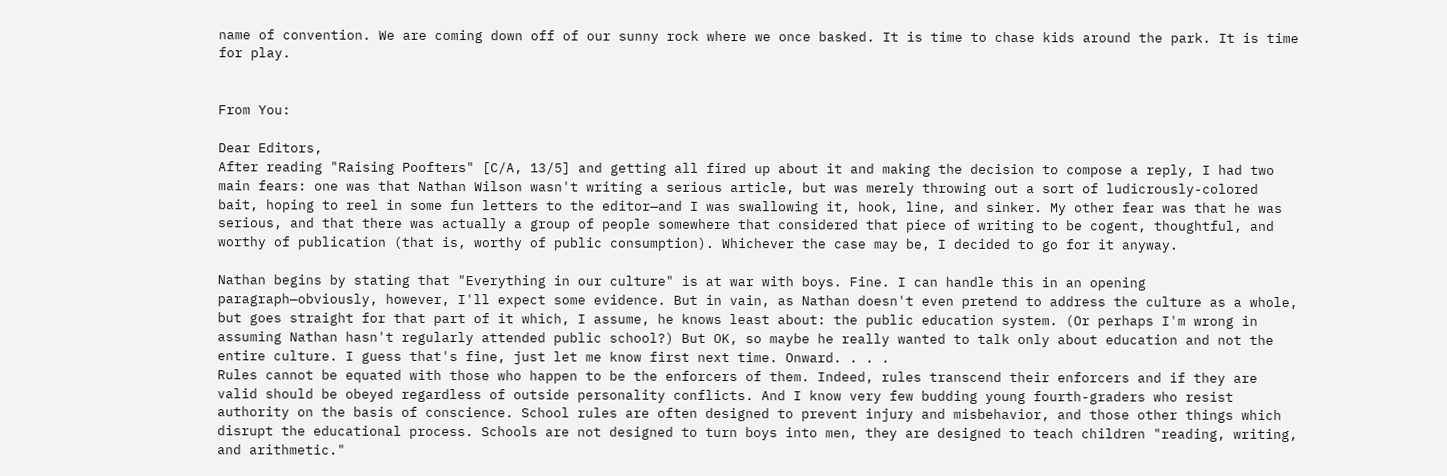name of convention. We are coming down off of our sunny rock where we once basked. It is time to chase kids around the park. It is time for play.


From You:

Dear Editors,
After reading "Raising Poofters" [C/A, 13/5] and getting all fired up about it and making the decision to compose a reply, I had two main fears: one was that Nathan Wilson wasn't writing a serious article, but was merely throwing out a sort of ludicrously-colored bait, hoping to reel in some fun letters to the editor—and I was swallowing it, hook, line, and sinker. My other fear was that he was serious, and that there was actually a group of people somewhere that considered that piece of writing to be cogent, thoughtful, and worthy of publication (that is, worthy of public consumption). Whichever the case may be, I decided to go for it anyway.

Nathan begins by stating that "Everything in our culture" is at war with boys. Fine. I can handle this in an opening paragraph—obviously, however, I'll expect some evidence. But in vain, as Nathan doesn't even pretend to address the culture as a whole, but goes straight for that part of it which, I assume, he knows least about: the public education system. (Or perhaps I'm wrong in assuming Nathan hasn't regularly attended public school?) But OK, so maybe he really wanted to talk only about education and not the entire culture. I guess that's fine, just let me know first next time. Onward. . . .
Rules cannot be equated with those who happen to be the enforcers of them. Indeed, rules transcend their enforcers and if they are valid should be obeyed regardless of outside personality conflicts. And I know very few budding young fourth-graders who resist authority on the basis of conscience. School rules are often designed to prevent injury and misbehavior, and those other things which disrupt the educational process. Schools are not designed to turn boys into men, they are designed to teach children "reading, writing, and arithmetic."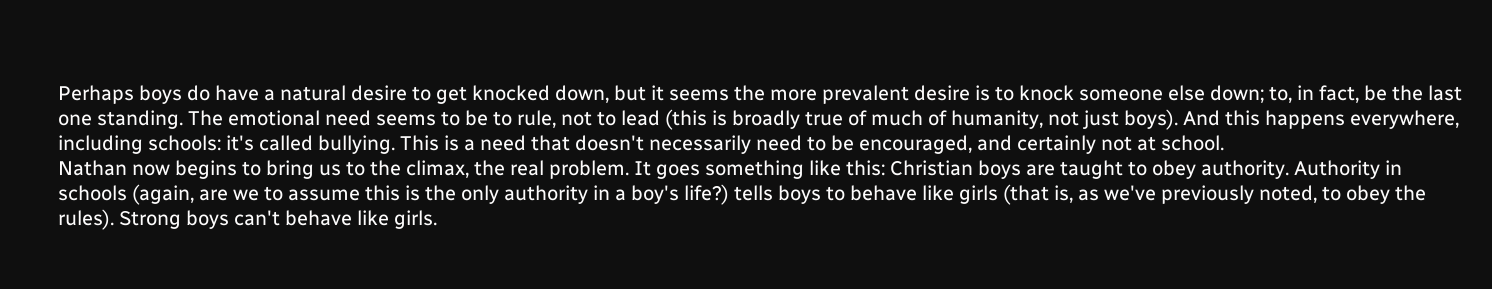Perhaps boys do have a natural desire to get knocked down, but it seems the more prevalent desire is to knock someone else down; to, in fact, be the last one standing. The emotional need seems to be to rule, not to lead (this is broadly true of much of humanity, not just boys). And this happens everywhere, including schools: it's called bullying. This is a need that doesn't necessarily need to be encouraged, and certainly not at school.
Nathan now begins to bring us to the climax, the real problem. It goes something like this: Christian boys are taught to obey authority. Authority in schools (again, are we to assume this is the only authority in a boy's life?) tells boys to behave like girls (that is, as we've previously noted, to obey the rules). Strong boys can't behave like girls.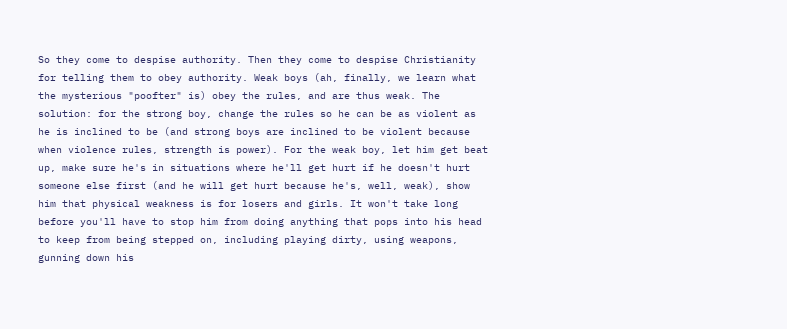So they come to despise authority. Then they come to despise Christianity for telling them to obey authority. Weak boys (ah, finally, we learn what the mysterious "poofter" is) obey the rules, and are thus weak. The solution: for the strong boy, change the rules so he can be as violent as he is inclined to be (and strong boys are inclined to be violent because when violence rules, strength is power). For the weak boy, let him get beat up, make sure he's in situations where he'll get hurt if he doesn't hurt someone else first (and he will get hurt because he's, well, weak), show him that physical weakness is for losers and girls. It won't take long before you'll have to stop him from doing anything that pops into his head to keep from being stepped on, including playing dirty, using weapons, gunning down his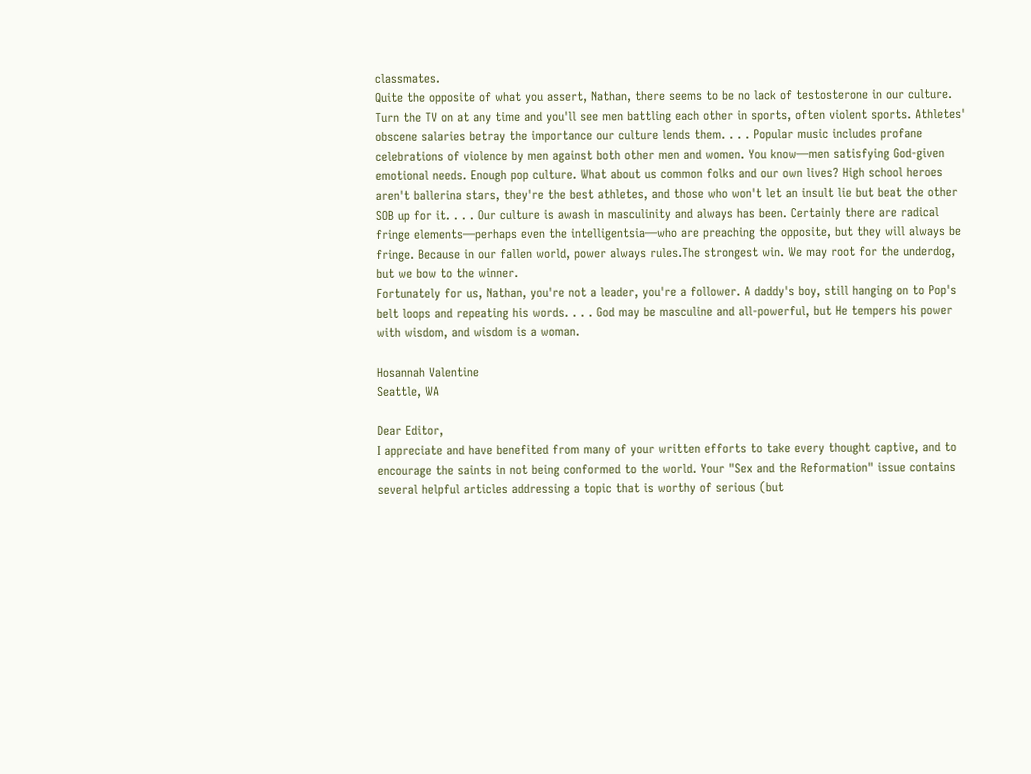classmates.
Quite the opposite of what you assert, Nathan, there seems to be no lack of testosterone in our culture. Turn the TV on at any time and you'll see men battling each other in sports, often violent sports. Athletes' obscene salaries betray the importance our culture lends them. . . . Popular music includes profane celebrations of violence by men against both other men and women. You know—men satisfying God-given emotional needs. Enough pop culture. What about us common folks and our own lives? High school heroes aren't ballerina stars, they're the best athletes, and those who won't let an insult lie but beat the other SOB up for it. . . . Our culture is awash in masculinity and always has been. Certainly there are radical fringe elements—perhaps even the intelligentsia—who are preaching the opposite, but they will always be fringe. Because in our fallen world, power always rules.The strongest win. We may root for the underdog, but we bow to the winner.
Fortunately for us, Nathan, you're not a leader, you're a follower. A daddy's boy, still hanging on to Pop's belt loops and repeating his words. . . . God may be masculine and all-powerful, but He tempers his power with wisdom, and wisdom is a woman.

Hosannah Valentine
Seattle, WA

Dear Editor,
I appreciate and have benefited from many of your written efforts to take every thought captive, and to encourage the saints in not being conformed to the world. Your "Sex and the Reformation" issue contains several helpful articles addressing a topic that is worthy of serious (but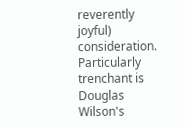reverently joyful) consideration. Particularly trenchant is Douglas Wilson's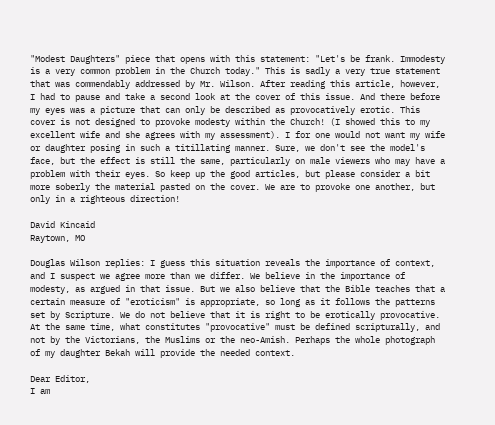"Modest Daughters" piece that opens with this statement: "Let's be frank. Immodesty is a very common problem in the Church today." This is sadly a very true statement that was commendably addressed by Mr. Wilson. After reading this article, however, I had to pause and take a second look at the cover of this issue. And there before my eyes was a picture that can only be described as provocatively erotic. This cover is not designed to provoke modesty within the Church! (I showed this to my excellent wife and she agrees with my assessment). I for one would not want my wife or daughter posing in such a titillating manner. Sure, we don't see the model's face, but the effect is still the same, particularly on male viewers who may have a problem with their eyes. So keep up the good articles, but please consider a bit more soberly the material pasted on the cover. We are to provoke one another, but only in a righteous direction!

David Kincaid
Raytown, MO

Douglas Wilson replies: I guess this situation reveals the importance of context, and I suspect we agree more than we differ. We believe in the importance of modesty, as argued in that issue. But we also believe that the Bible teaches that a certain measure of "eroticism" is appropriate, so long as it follows the patterns set by Scripture. We do not believe that it is right to be erotically provocative. At the same time, what constitutes "provocative" must be defined scripturally, and not by the Victorians, the Muslims or the neo-Amish. Perhaps the whole photograph of my daughter Bekah will provide the needed context.

Dear Editor,
I am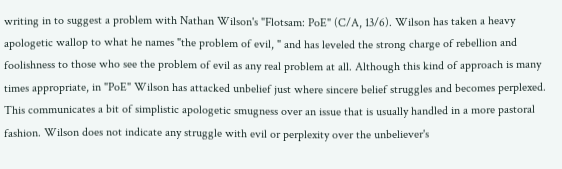writing in to suggest a problem with Nathan Wilson's "Flotsam: PoE" (C/A, 13/6). Wilson has taken a heavy apologetic wallop to what he names "the problem of evil, " and has leveled the strong charge of rebellion and foolishness to those who see the problem of evil as any real problem at all. Although this kind of approach is many times appropriate, in "PoE" Wilson has attacked unbelief just where sincere belief struggles and becomes perplexed. This communicates a bit of simplistic apologetic smugness over an issue that is usually handled in a more pastoral fashion. Wilson does not indicate any struggle with evil or perplexity over the unbeliever's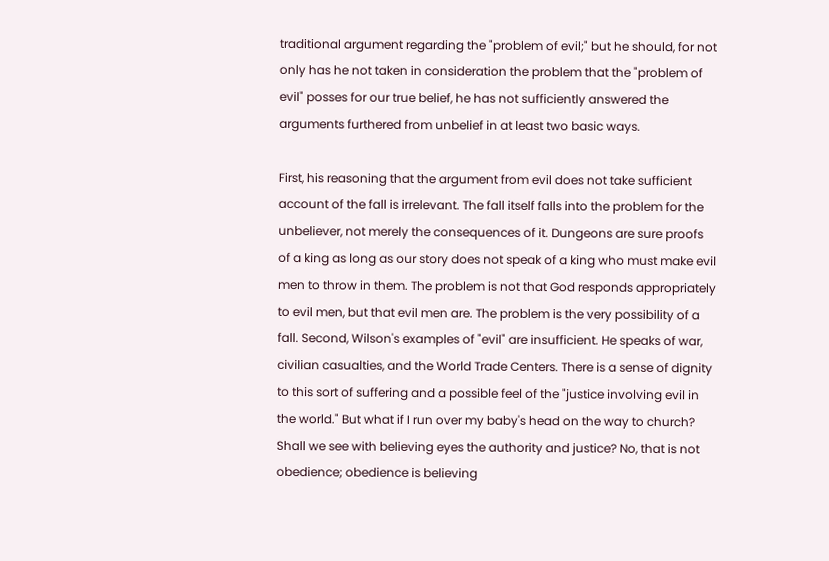traditional argument regarding the "problem of evil;" but he should, for not only has he not taken in consideration the problem that the "problem of evil" posses for our true belief, he has not sufficiently answered the arguments furthered from unbelief in at least two basic ways.

First, his reasoning that the argument from evil does not take sufficient account of the fall is irrelevant. The fall itself falls into the problem for the unbeliever, not merely the consequences of it. Dungeons are sure proofs of a king as long as our story does not speak of a king who must make evil men to throw in them. The problem is not that God responds appropriately to evil men, but that evil men are. The problem is the very possibility of a fall. Second, Wilson's examples of "evil" are insufficient. He speaks of war, civilian casualties, and the World Trade Centers. There is a sense of dignity to this sort of suffering and a possible feel of the "justice involving evil in the world." But what if I run over my baby's head on the way to church? Shall we see with believing eyes the authority and justice? No, that is not obedience; obedience is believing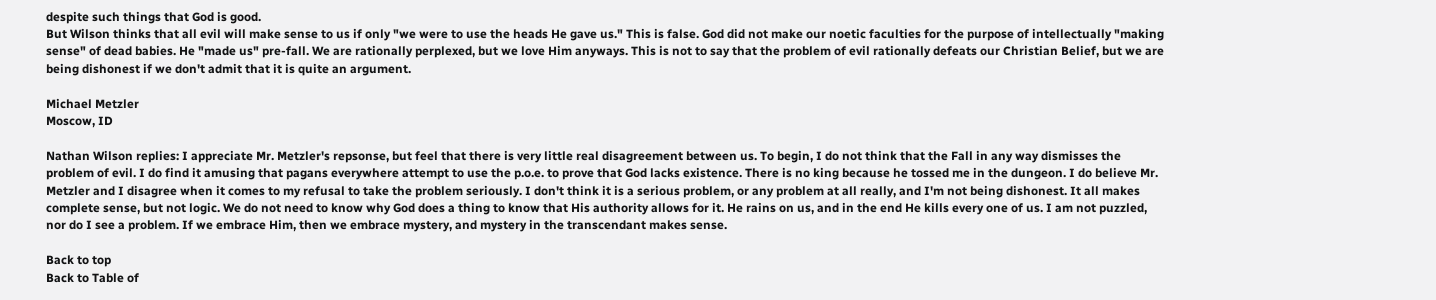despite such things that God is good.
But Wilson thinks that all evil will make sense to us if only "we were to use the heads He gave us." This is false. God did not make our noetic faculties for the purpose of intellectually "making sense" of dead babies. He "made us" pre-fall. We are rationally perplexed, but we love Him anyways. This is not to say that the problem of evil rationally defeats our Christian Belief, but we are being dishonest if we don't admit that it is quite an argument.

Michael Metzler
Moscow, ID

Nathan Wilson replies: I appreciate Mr. Metzler's repsonse, but feel that there is very little real disagreement between us. To begin, I do not think that the Fall in any way dismisses the problem of evil. I do find it amusing that pagans everywhere attempt to use the p.o.e. to prove that God lacks existence. There is no king because he tossed me in the dungeon. I do believe Mr. Metzler and I disagree when it comes to my refusal to take the problem seriously. I don't think it is a serious problem, or any problem at all really, and I'm not being dishonest. It all makes complete sense, but not logic. We do not need to know why God does a thing to know that His authority allows for it. He rains on us, and in the end He kills every one of us. I am not puzzled, nor do I see a problem. If we embrace Him, then we embrace mystery, and mystery in the transcendant makes sense.

Back to top
Back to Table of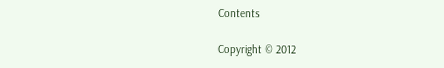Contents

Copyright © 2012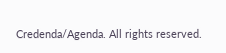Credenda/Agenda. All rights reserved.